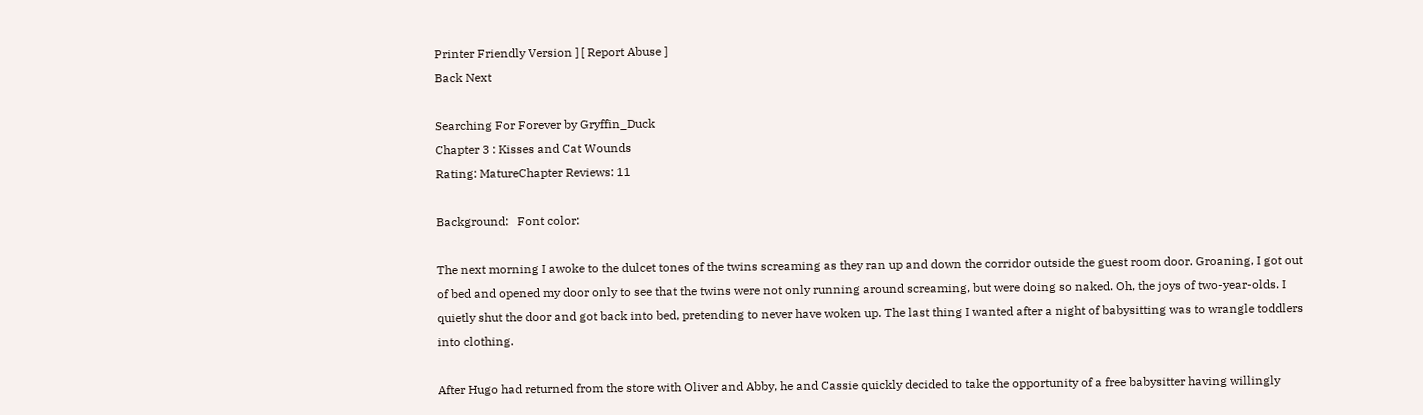Printer Friendly Version ] [ Report Abuse ]
Back Next

Searching For Forever by Gryffin_Duck
Chapter 3 : Kisses and Cat Wounds
Rating: MatureChapter Reviews: 11

Background:   Font color:

The next morning I awoke to the dulcet tones of the twins screaming as they ran up and down the corridor outside the guest room door. Groaning, I got out of bed and opened my door only to see that the twins were not only running around screaming, but were doing so naked. Oh, the joys of two-year-olds. I quietly shut the door and got back into bed, pretending to never have woken up. The last thing I wanted after a night of babysitting was to wrangle toddlers into clothing.

After Hugo had returned from the store with Oliver and Abby, he and Cassie quickly decided to take the opportunity of a free babysitter having willingly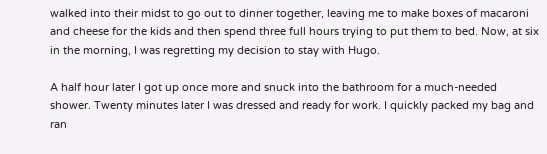walked into their midst to go out to dinner together, leaving me to make boxes of macaroni and cheese for the kids and then spend three full hours trying to put them to bed. Now, at six in the morning, I was regretting my decision to stay with Hugo.

A half hour later I got up once more and snuck into the bathroom for a much-needed shower. Twenty minutes later I was dressed and ready for work. I quickly packed my bag and ran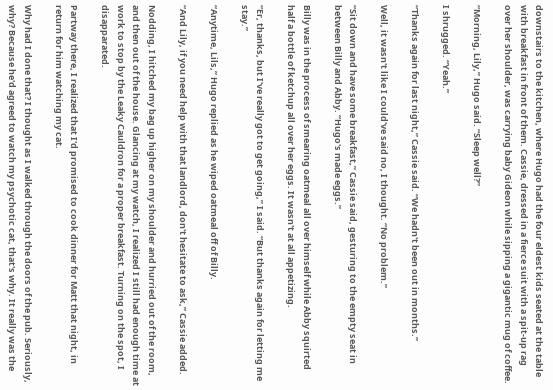downstairs to the kitchen, where Hugo had the four eldest kids seated at the table with breakfast in front of them. Cassie, dressed in a fierce suit with a spit-up rag over her shoulder, was carrying baby Gideon while sipping a gigantic mug of coffee.

“Morning, Lily,” Hugo said. “Sleep well?”

I shrugged. “Yeah.”

“Thanks again for last night,” Cassie said. “We hadn't been out in months.”

Well, it wasn't like I could've said no, I thought. “No problem.”

“Sit down and have some breakfast,” Cassie said, gesturing to the empty seat in between Billy and Abby. “Hugo's made eggs.”

Billy was in the process of smearing oatmeal all over himself while Abby squirted half a bottle of ketchup all over her eggs. It wasn't at all appetizing.

“Er, thanks, but I've really got to get going,” I said. “But thanks again for letting me stay.”

“Anytime, Lils,” Hugo replied as he wiped oatmeal off of Billy.

“And Lily, if you need help with that landlord, don't hesitate to ask,” Cassie added.

Nodding, I hitched my bag up higher on my shoulder and hurried out of the room, and then out of the house. Glancing at my watch, I realized I still had enough time at work to stop by the Leaky Cauldron for a proper breakfast. Turning on the spot, I disapparated.

Partway there, I realized that I'd promised to cook dinner for Matt that night, in return for him watching my cat.

Why had I done that? I thought as I walked through the doors of the pub. Seriously, why? Because he'd agreed to watch my psychotic cat, that's why. It really was the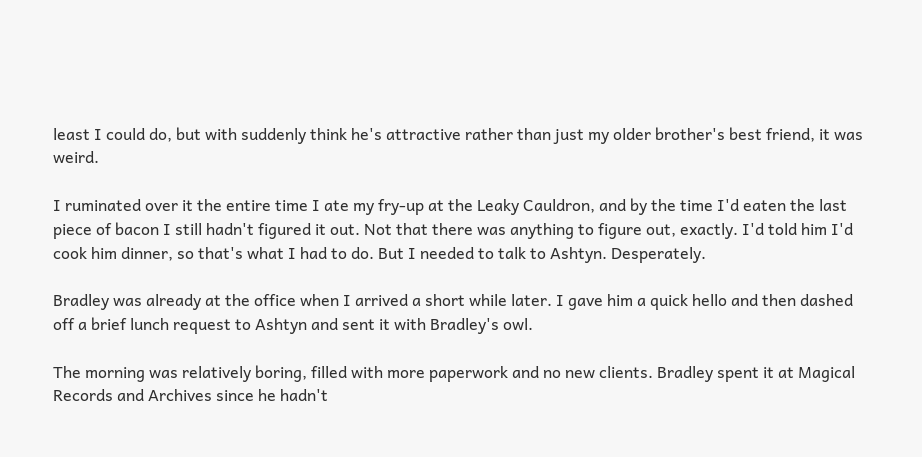least I could do, but with suddenly think he's attractive rather than just my older brother's best friend, it was weird.

I ruminated over it the entire time I ate my fry-up at the Leaky Cauldron, and by the time I'd eaten the last piece of bacon I still hadn't figured it out. Not that there was anything to figure out, exactly. I'd told him I'd cook him dinner, so that's what I had to do. But I needed to talk to Ashtyn. Desperately.

Bradley was already at the office when I arrived a short while later. I gave him a quick hello and then dashed off a brief lunch request to Ashtyn and sent it with Bradley's owl.

The morning was relatively boring, filled with more paperwork and no new clients. Bradley spent it at Magical Records and Archives since he hadn't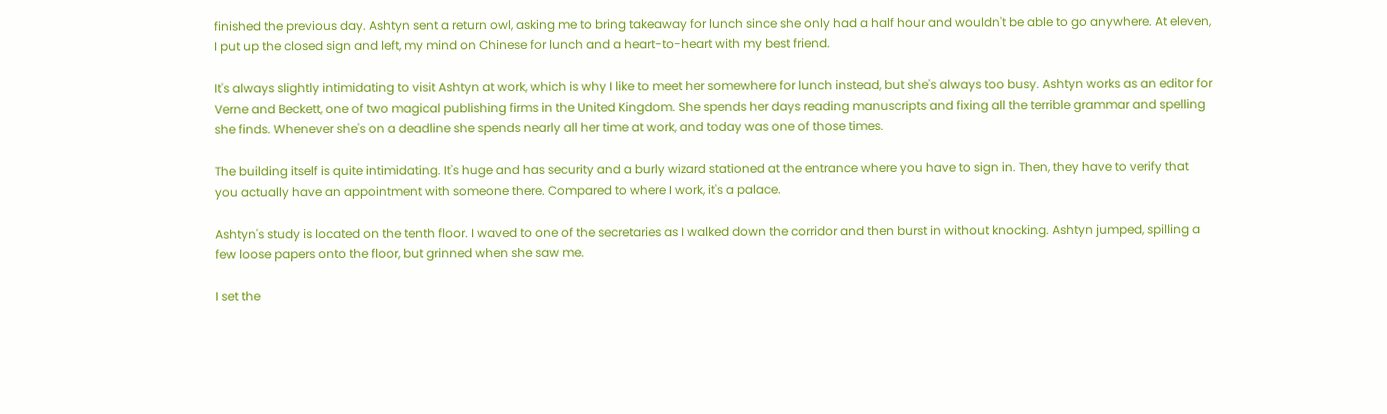finished the previous day. Ashtyn sent a return owl, asking me to bring takeaway for lunch since she only had a half hour and wouldn't be able to go anywhere. At eleven, I put up the closed sign and left, my mind on Chinese for lunch and a heart-to-heart with my best friend.

It's always slightly intimidating to visit Ashtyn at work, which is why I like to meet her somewhere for lunch instead, but she's always too busy. Ashtyn works as an editor for Verne and Beckett, one of two magical publishing firms in the United Kingdom. She spends her days reading manuscripts and fixing all the terrible grammar and spelling she finds. Whenever she's on a deadline she spends nearly all her time at work, and today was one of those times.

The building itself is quite intimidating. It's huge and has security and a burly wizard stationed at the entrance where you have to sign in. Then, they have to verify that you actually have an appointment with someone there. Compared to where I work, it's a palace.

Ashtyn's study is located on the tenth floor. I waved to one of the secretaries as I walked down the corridor and then burst in without knocking. Ashtyn jumped, spilling a few loose papers onto the floor, but grinned when she saw me.

I set the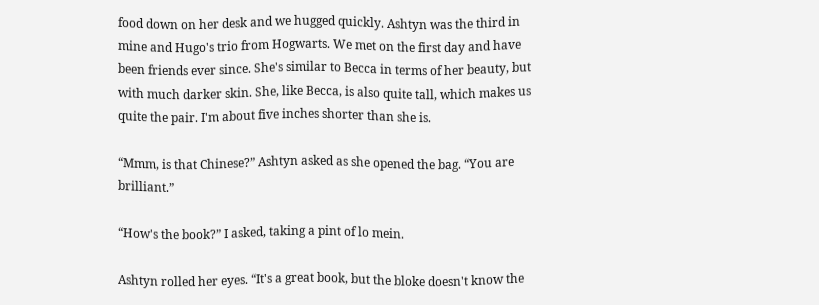food down on her desk and we hugged quickly. Ashtyn was the third in mine and Hugo's trio from Hogwarts. We met on the first day and have been friends ever since. She's similar to Becca in terms of her beauty, but with much darker skin. She, like Becca, is also quite tall, which makes us quite the pair. I'm about five inches shorter than she is.

“Mmm, is that Chinese?” Ashtyn asked as she opened the bag. “You are brilliant.”

“How's the book?” I asked, taking a pint of lo mein.

Ashtyn rolled her eyes. “It's a great book, but the bloke doesn't know the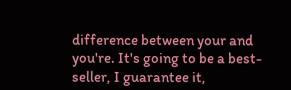difference between your and you're. It's going to be a best-seller, I guarantee it,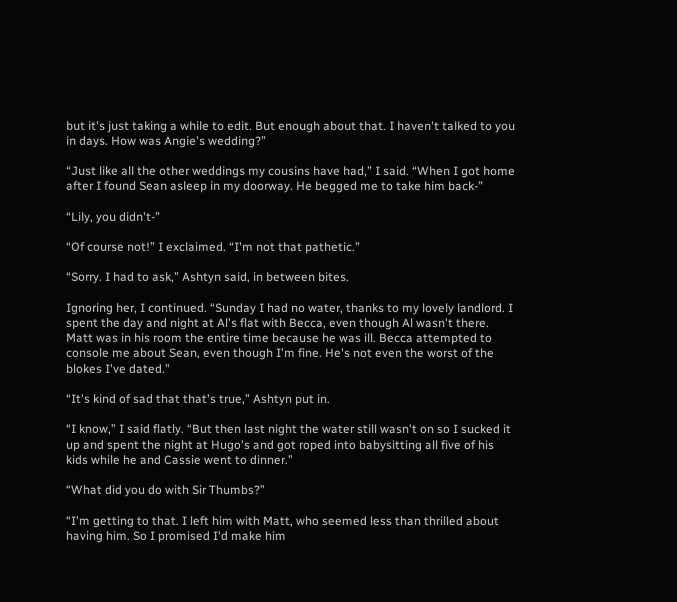but it's just taking a while to edit. But enough about that. I haven't talked to you in days. How was Angie's wedding?”

“Just like all the other weddings my cousins have had,” I said. “When I got home after I found Sean asleep in my doorway. He begged me to take him back-”

“Lily, you didn't-”

“Of course not!” I exclaimed. “I'm not that pathetic.”

“Sorry. I had to ask,” Ashtyn said, in between bites.

Ignoring her, I continued. “Sunday I had no water, thanks to my lovely landlord. I spent the day and night at Al's flat with Becca, even though Al wasn't there. Matt was in his room the entire time because he was ill. Becca attempted to console me about Sean, even though I'm fine. He's not even the worst of the blokes I've dated.”

“It's kind of sad that that's true,” Ashtyn put in.

“I know,” I said flatly. “But then last night the water still wasn't on so I sucked it up and spent the night at Hugo's and got roped into babysitting all five of his kids while he and Cassie went to dinner.”

“What did you do with Sir Thumbs?”

“I'm getting to that. I left him with Matt, who seemed less than thrilled about having him. So I promised I'd make him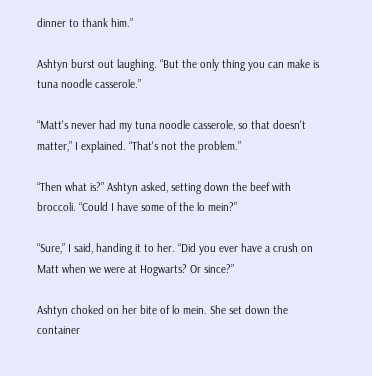dinner to thank him.”

Ashtyn burst out laughing. “But the only thing you can make is tuna noodle casserole.”

“Matt's never had my tuna noodle casserole, so that doesn't matter,” I explained. “That's not the problem.”

“Then what is?” Ashtyn asked, setting down the beef with broccoli. “Could I have some of the lo mein?”

“Sure,” I said, handing it to her. “Did you ever have a crush on Matt when we were at Hogwarts? Or since?”

Ashtyn choked on her bite of lo mein. She set down the container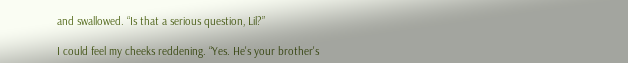and swallowed. “Is that a serious question, Lil?”

I could feel my cheeks reddening. “Yes. He's your brother's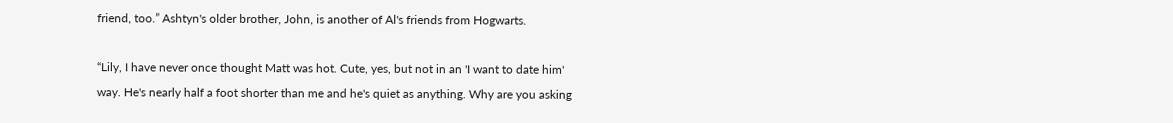friend, too.” Ashtyn's older brother, John, is another of Al's friends from Hogwarts.

“Lily, I have never once thought Matt was hot. Cute, yes, but not in an 'I want to date him' way. He's nearly half a foot shorter than me and he's quiet as anything. Why are you asking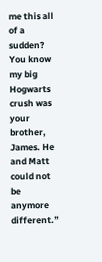me this all of a sudden? You know my big Hogwarts crush was your brother, James. He and Matt could not be anymore different.”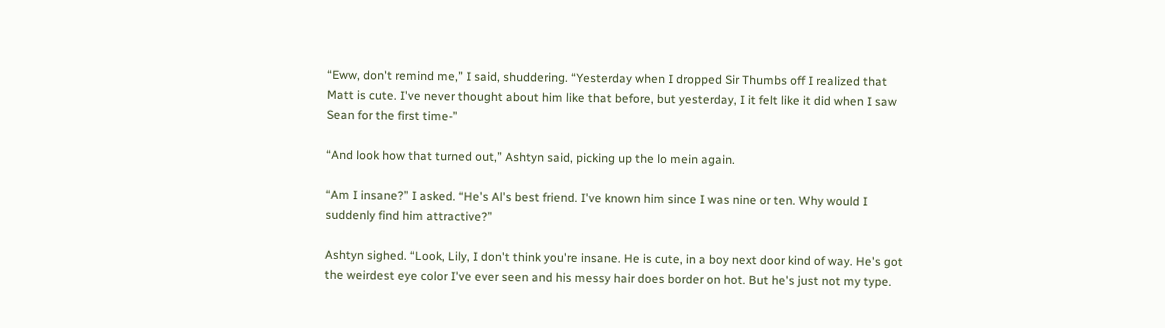“Eww, don't remind me,” I said, shuddering. “Yesterday when I dropped Sir Thumbs off I realized that Matt is cute. I've never thought about him like that before, but yesterday, I it felt like it did when I saw Sean for the first time-”

“And look how that turned out,” Ashtyn said, picking up the lo mein again.

“Am I insane?” I asked. “He's Al's best friend. I've known him since I was nine or ten. Why would I suddenly find him attractive?”

Ashtyn sighed. “Look, Lily, I don't think you're insane. He is cute, in a boy next door kind of way. He's got the weirdest eye color I've ever seen and his messy hair does border on hot. But he's just not my type.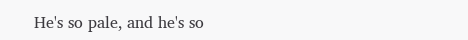He's so pale, and he's so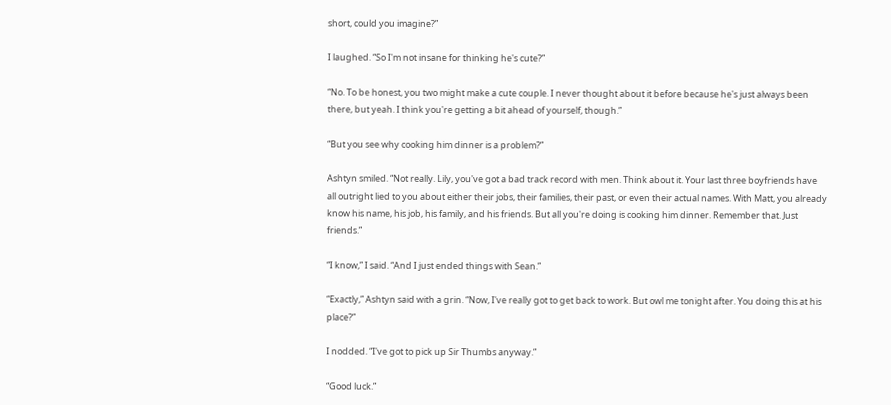short, could you imagine?”

I laughed. “So I'm not insane for thinking he's cute?”

“No. To be honest, you two might make a cute couple. I never thought about it before because he's just always been there, but yeah. I think you're getting a bit ahead of yourself, though.”

“But you see why cooking him dinner is a problem?”

Ashtyn smiled. “Not really. Lily, you've got a bad track record with men. Think about it. Your last three boyfriends have all outright lied to you about either their jobs, their families, their past, or even their actual names. With Matt, you already know his name, his job, his family, and his friends. But all you're doing is cooking him dinner. Remember that. Just friends.”

“I know,” I said. “And I just ended things with Sean.”

“Exactly,” Ashtyn said with a grin. “Now, I've really got to get back to work. But owl me tonight after. You doing this at his place?”

I nodded. “I've got to pick up Sir Thumbs anyway.”

“Good luck.”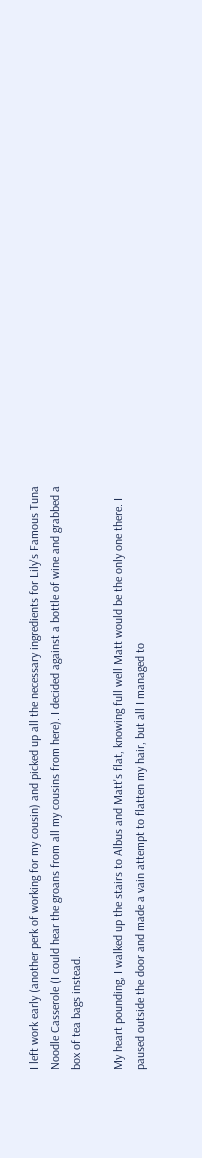I left work early (another perk of working for my cousin) and picked up all the necessary ingredients for Lily's Famous Tuna Noodle Casserole (I could hear the groans from all my cousins from here). I decided against a bottle of wine and grabbed a box of tea bags instead.

My heart pounding, I walked up the stairs to Albus and Matt's flat, knowing full well Matt would be the only one there. I paused outside the door and made a vain attempt to flatten my hair, but all I managed to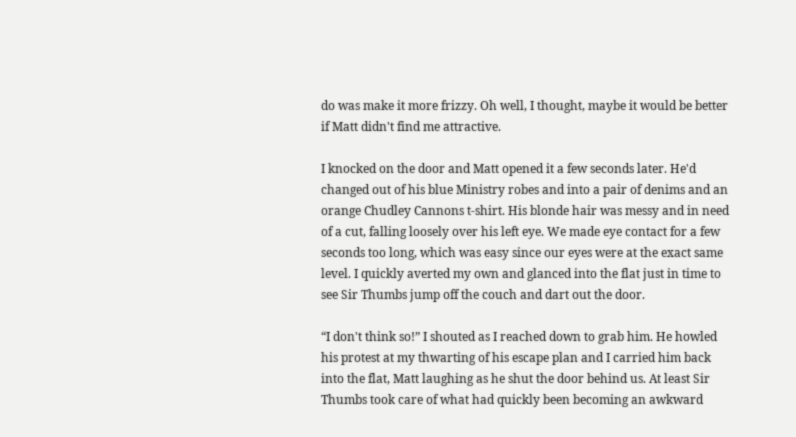do was make it more frizzy. Oh well, I thought, maybe it would be better if Matt didn't find me attractive.

I knocked on the door and Matt opened it a few seconds later. He'd changed out of his blue Ministry robes and into a pair of denims and an orange Chudley Cannons t-shirt. His blonde hair was messy and in need of a cut, falling loosely over his left eye. We made eye contact for a few seconds too long, which was easy since our eyes were at the exact same level. I quickly averted my own and glanced into the flat just in time to see Sir Thumbs jump off the couch and dart out the door.

“I don't think so!” I shouted as I reached down to grab him. He howled his protest at my thwarting of his escape plan and I carried him back into the flat, Matt laughing as he shut the door behind us. At least Sir Thumbs took care of what had quickly been becoming an awkward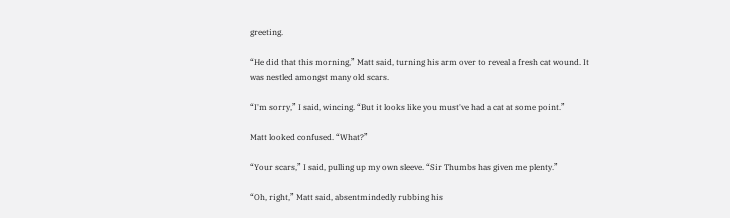greeting.

“He did that this morning,” Matt said, turning his arm over to reveal a fresh cat wound. It was nestled amongst many old scars.

“I'm sorry,” I said, wincing. “But it looks like you must've had a cat at some point.”

Matt looked confused. “What?”

“Your scars,” I said, pulling up my own sleeve. “Sir Thumbs has given me plenty.”

“Oh, right,” Matt said, absentmindedly rubbing his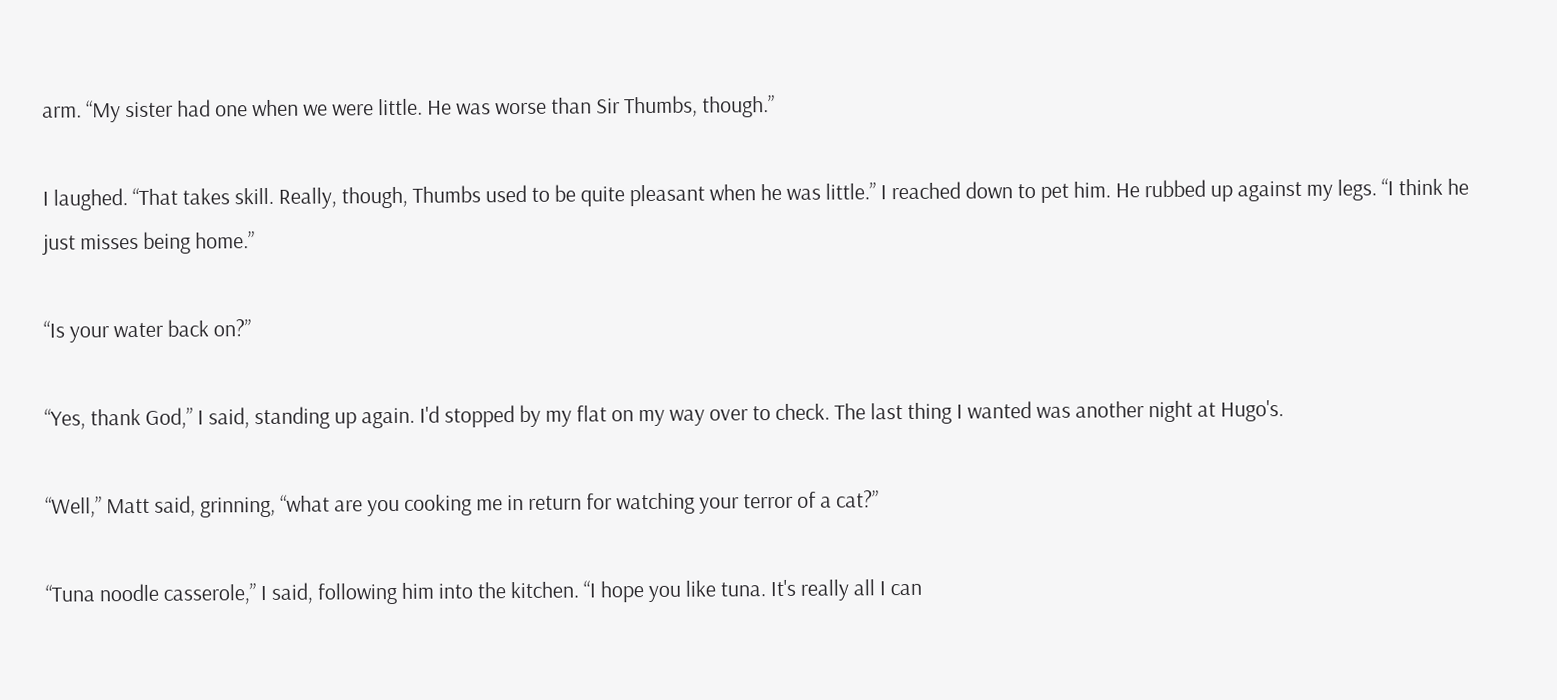arm. “My sister had one when we were little. He was worse than Sir Thumbs, though.”

I laughed. “That takes skill. Really, though, Thumbs used to be quite pleasant when he was little.” I reached down to pet him. He rubbed up against my legs. “I think he just misses being home.”

“Is your water back on?”

“Yes, thank God,” I said, standing up again. I'd stopped by my flat on my way over to check. The last thing I wanted was another night at Hugo's.

“Well,” Matt said, grinning, “what are you cooking me in return for watching your terror of a cat?”

“Tuna noodle casserole,” I said, following him into the kitchen. “I hope you like tuna. It's really all I can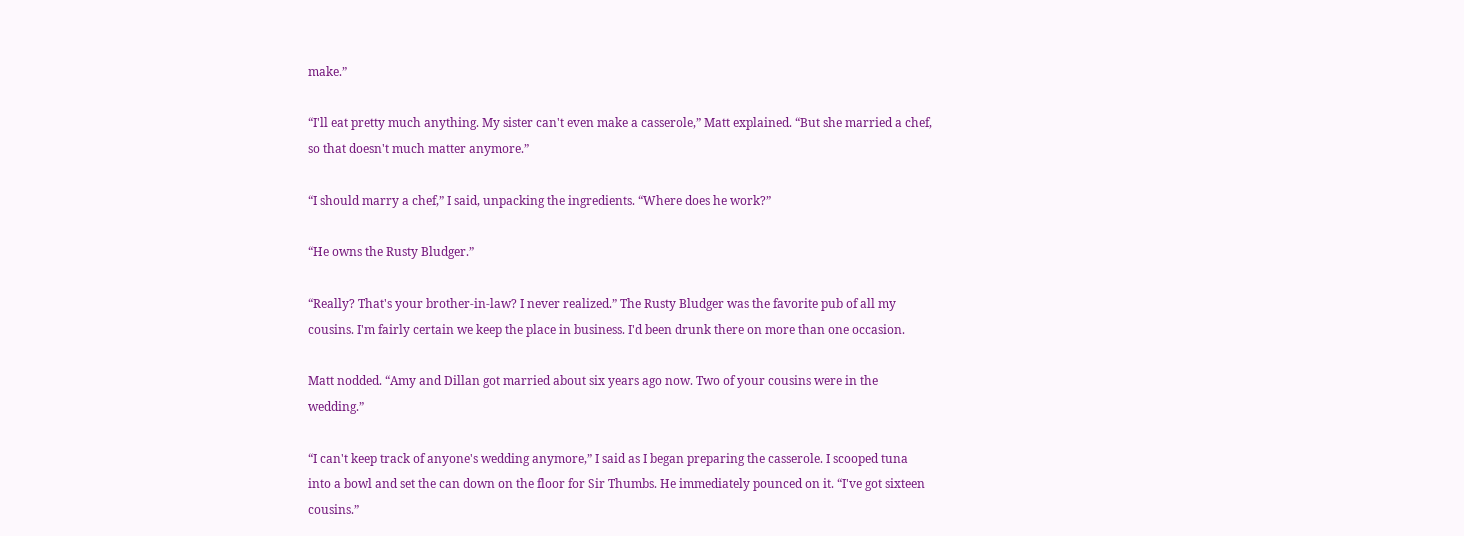make.”

“I'll eat pretty much anything. My sister can't even make a casserole,” Matt explained. “But she married a chef, so that doesn't much matter anymore.”

“I should marry a chef,” I said, unpacking the ingredients. “Where does he work?”

“He owns the Rusty Bludger.”

“Really? That's your brother-in-law? I never realized.” The Rusty Bludger was the favorite pub of all my cousins. I'm fairly certain we keep the place in business. I'd been drunk there on more than one occasion.

Matt nodded. “Amy and Dillan got married about six years ago now. Two of your cousins were in the wedding.”

“I can't keep track of anyone's wedding anymore,” I said as I began preparing the casserole. I scooped tuna into a bowl and set the can down on the floor for Sir Thumbs. He immediately pounced on it. “I've got sixteen cousins.”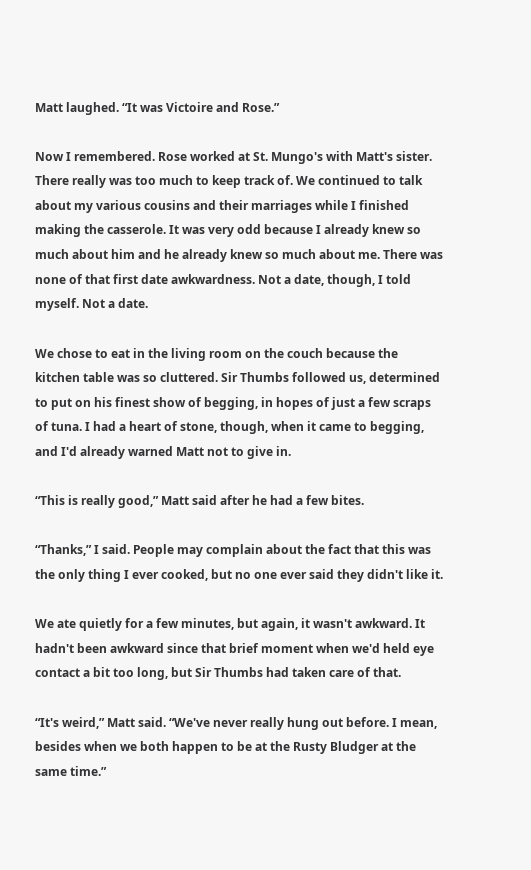Matt laughed. “It was Victoire and Rose.”

Now I remembered. Rose worked at St. Mungo's with Matt's sister. There really was too much to keep track of. We continued to talk about my various cousins and their marriages while I finished making the casserole. It was very odd because I already knew so much about him and he already knew so much about me. There was none of that first date awkwardness. Not a date, though, I told myself. Not a date.

We chose to eat in the living room on the couch because the kitchen table was so cluttered. Sir Thumbs followed us, determined to put on his finest show of begging, in hopes of just a few scraps of tuna. I had a heart of stone, though, when it came to begging, and I'd already warned Matt not to give in.

“This is really good,” Matt said after he had a few bites.

“Thanks,” I said. People may complain about the fact that this was the only thing I ever cooked, but no one ever said they didn't like it.

We ate quietly for a few minutes, but again, it wasn't awkward. It hadn't been awkward since that brief moment when we'd held eye contact a bit too long, but Sir Thumbs had taken care of that.

“It's weird,” Matt said. “We've never really hung out before. I mean, besides when we both happen to be at the Rusty Bludger at the same time.”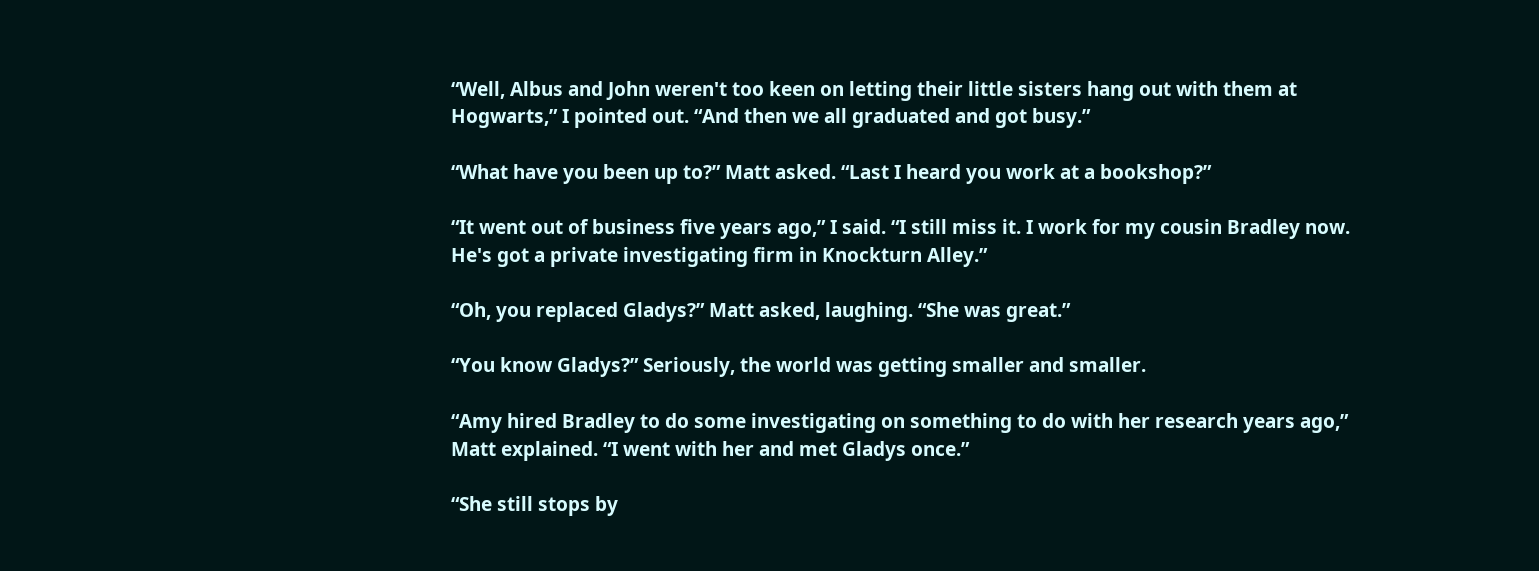“Well, Albus and John weren't too keen on letting their little sisters hang out with them at Hogwarts,” I pointed out. “And then we all graduated and got busy.”

“What have you been up to?” Matt asked. “Last I heard you work at a bookshop?”

“It went out of business five years ago,” I said. “I still miss it. I work for my cousin Bradley now. He's got a private investigating firm in Knockturn Alley.”

“Oh, you replaced Gladys?” Matt asked, laughing. “She was great.”

“You know Gladys?” Seriously, the world was getting smaller and smaller.

“Amy hired Bradley to do some investigating on something to do with her research years ago,” Matt explained. “I went with her and met Gladys once.”

“She still stops by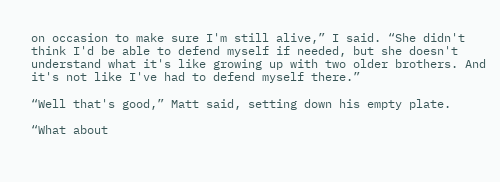on occasion to make sure I'm still alive,” I said. “She didn't think I'd be able to defend myself if needed, but she doesn't understand what it's like growing up with two older brothers. And it's not like I've had to defend myself there.”

“Well that's good,” Matt said, setting down his empty plate.

“What about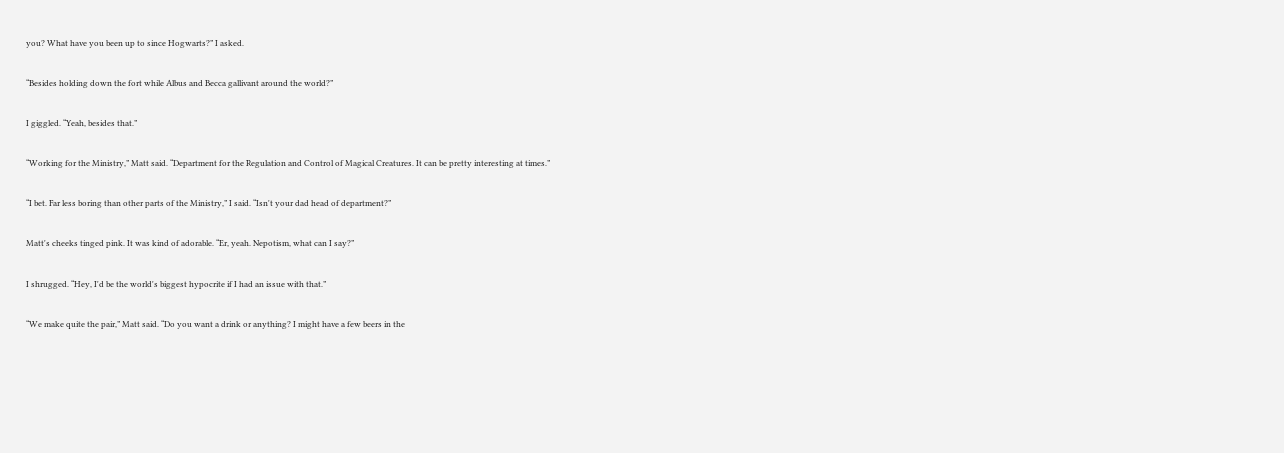you? What have you been up to since Hogwarts?” I asked.

“Besides holding down the fort while Albus and Becca gallivant around the world?”

I giggled. “Yeah, besides that.”

“Working for the Ministry,” Matt said. “Department for the Regulation and Control of Magical Creatures. It can be pretty interesting at times.”

“I bet. Far less boring than other parts of the Ministry,” I said. “Isn't your dad head of department?”

Matt's cheeks tinged pink. It was kind of adorable. “Er, yeah. Nepotism, what can I say?”

I shrugged. “Hey, I'd be the world's biggest hypocrite if I had an issue with that.”

“We make quite the pair,” Matt said. “Do you want a drink or anything? I might have a few beers in the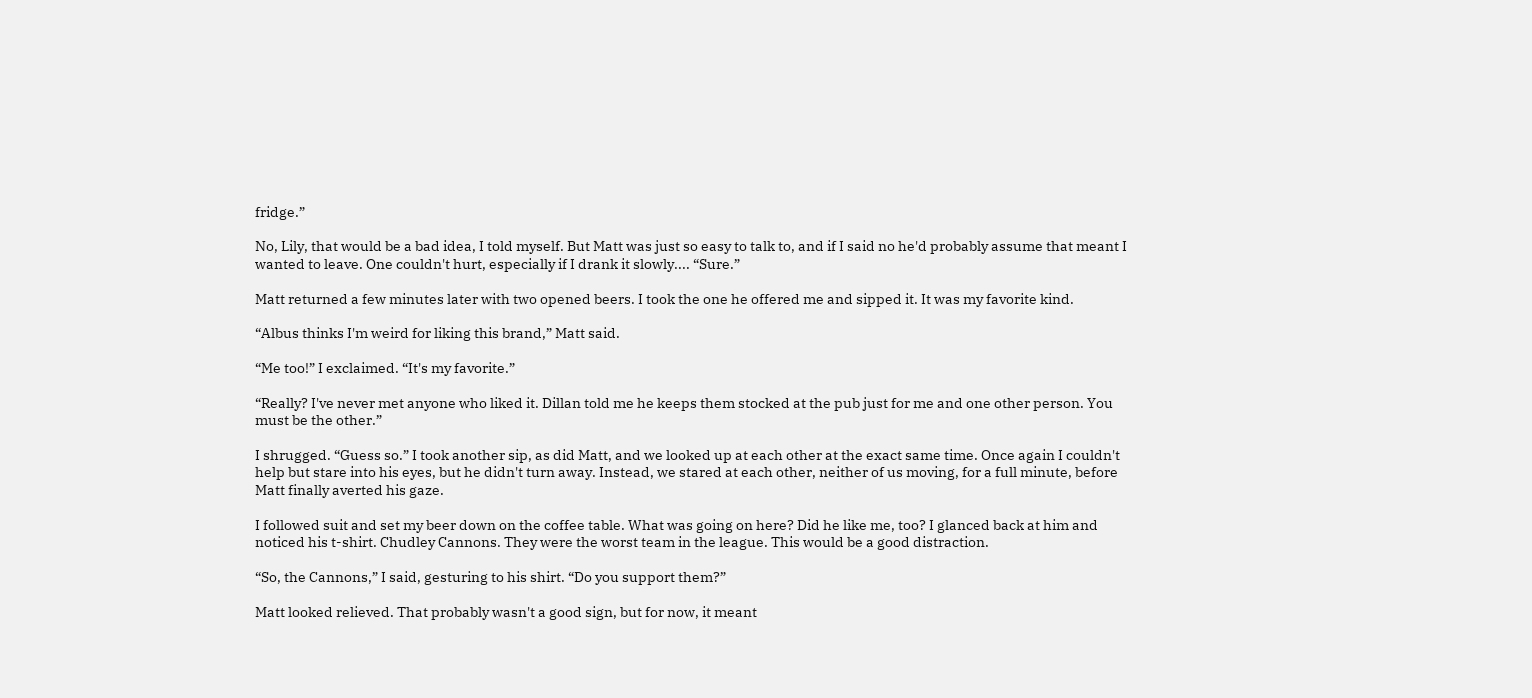fridge.”

No, Lily, that would be a bad idea, I told myself. But Matt was just so easy to talk to, and if I said no he'd probably assume that meant I wanted to leave. One couldn't hurt, especially if I drank it slowly.... “Sure.”

Matt returned a few minutes later with two opened beers. I took the one he offered me and sipped it. It was my favorite kind.

“Albus thinks I'm weird for liking this brand,” Matt said.

“Me too!” I exclaimed. “It's my favorite.”

“Really? I've never met anyone who liked it. Dillan told me he keeps them stocked at the pub just for me and one other person. You must be the other.”

I shrugged. “Guess so.” I took another sip, as did Matt, and we looked up at each other at the exact same time. Once again I couldn't help but stare into his eyes, but he didn't turn away. Instead, we stared at each other, neither of us moving, for a full minute, before Matt finally averted his gaze.

I followed suit and set my beer down on the coffee table. What was going on here? Did he like me, too? I glanced back at him and noticed his t-shirt. Chudley Cannons. They were the worst team in the league. This would be a good distraction.

“So, the Cannons,” I said, gesturing to his shirt. “Do you support them?”

Matt looked relieved. That probably wasn't a good sign, but for now, it meant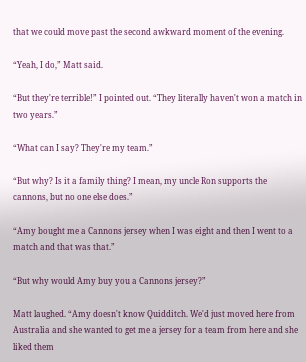that we could move past the second awkward moment of the evening.

“Yeah, I do,” Matt said.

“But they're terrible!” I pointed out. “They literally haven't won a match in two years.”

“What can I say? They're my team.”

“But why? Is it a family thing? I mean, my uncle Ron supports the cannons, but no one else does.”

“Amy bought me a Cannons jersey when I was eight and then I went to a match and that was that.”

“But why would Amy buy you a Cannons jersey?”

Matt laughed. “Amy doesn't know Quidditch. We'd just moved here from Australia and she wanted to get me a jersey for a team from here and she liked them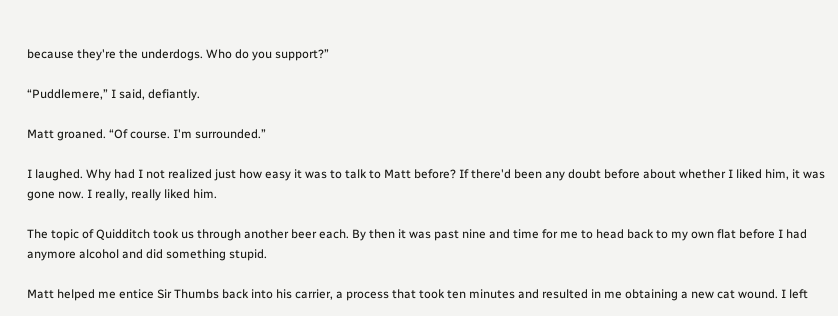because they're the underdogs. Who do you support?”

“Puddlemere,” I said, defiantly.

Matt groaned. “Of course. I'm surrounded.”

I laughed. Why had I not realized just how easy it was to talk to Matt before? If there'd been any doubt before about whether I liked him, it was gone now. I really, really liked him.

The topic of Quidditch took us through another beer each. By then it was past nine and time for me to head back to my own flat before I had anymore alcohol and did something stupid.

Matt helped me entice Sir Thumbs back into his carrier, a process that took ten minutes and resulted in me obtaining a new cat wound. I left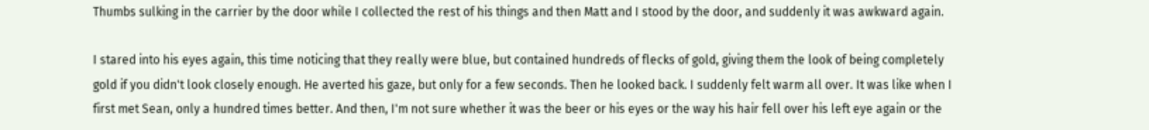Thumbs sulking in the carrier by the door while I collected the rest of his things and then Matt and I stood by the door, and suddenly it was awkward again.

I stared into his eyes again, this time noticing that they really were blue, but contained hundreds of flecks of gold, giving them the look of being completely gold if you didn't look closely enough. He averted his gaze, but only for a few seconds. Then he looked back. I suddenly felt warm all over. It was like when I first met Sean, only a hundred times better. And then, I'm not sure whether it was the beer or his eyes or the way his hair fell over his left eye again or the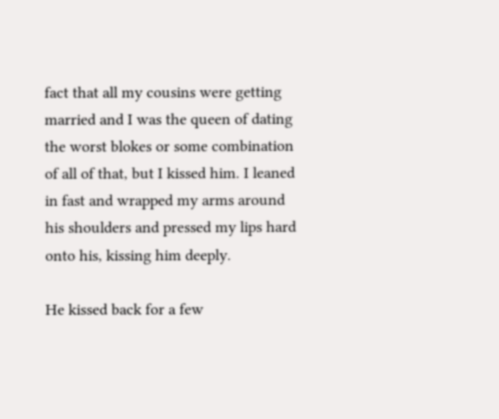fact that all my cousins were getting married and I was the queen of dating the worst blokes or some combination of all of that, but I kissed him. I leaned in fast and wrapped my arms around his shoulders and pressed my lips hard onto his, kissing him deeply.

He kissed back for a few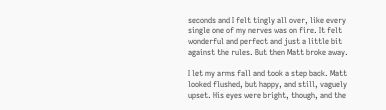seconds and I felt tingly all over, like every single one of my nerves was on fire. It felt wonderful and perfect and just a little bit against the rules. But then Matt broke away.

I let my arms fall and took a step back. Matt looked flushed, but happy, and still, vaguely upset. His eyes were bright, though, and the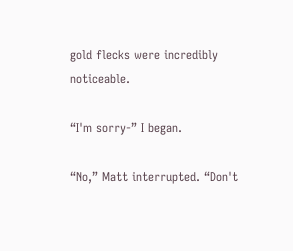gold flecks were incredibly noticeable.

“I'm sorry-” I began.

“No,” Matt interrupted. “Don't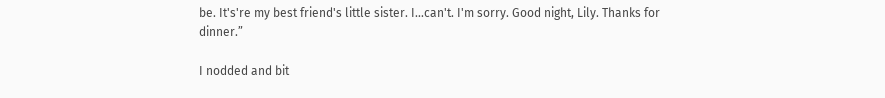be. It's're my best friend's little sister. I...can't. I'm sorry. Good night, Lily. Thanks for dinner.”

I nodded and bit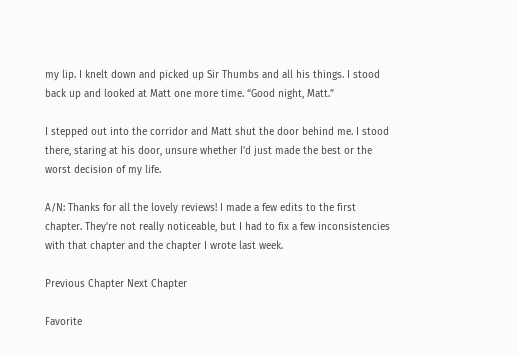my lip. I knelt down and picked up Sir Thumbs and all his things. I stood back up and looked at Matt one more time. “Good night, Matt.”

I stepped out into the corridor and Matt shut the door behind me. I stood there, staring at his door, unsure whether I'd just made the best or the worst decision of my life.

A/N: Thanks for all the lovely reviews! I made a few edits to the first chapter. They're not really noticeable, but I had to fix a few inconsistencies with that chapter and the chapter I wrote last week.

Previous Chapter Next Chapter

Favorite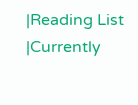|Reading List |Currently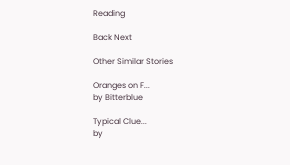Reading

Back Next

Other Similar Stories

Oranges on F...
by Bitterblue

Typical Clue...
by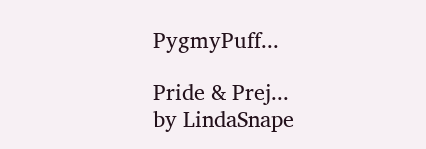PygmyPuff...

Pride & Prej...
by LindaSnape